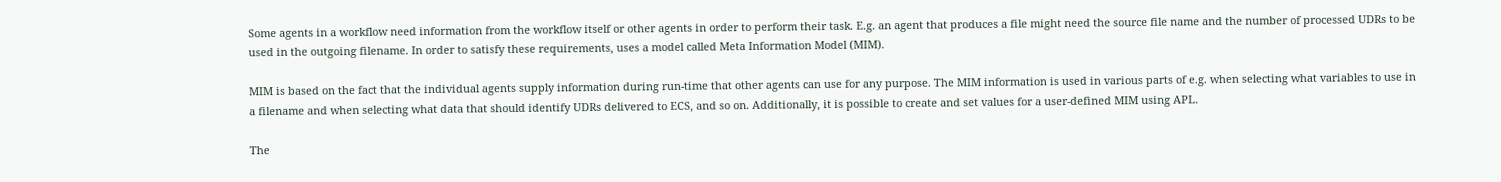Some agents in a workflow need information from the workflow itself or other agents in order to perform their task. E.g. an agent that produces a file might need the source file name and the number of processed UDRs to be used in the outgoing filename. In order to satisfy these requirements, uses a model called Meta Information Model (MIM).

MIM is based on the fact that the individual agents supply information during run-time that other agents can use for any purpose. The MIM information is used in various parts of e.g. when selecting what variables to use in a filename and when selecting what data that should identify UDRs delivered to ECS, and so on. Additionally, it is possible to create and set values for a user-defined MIM using APL.

The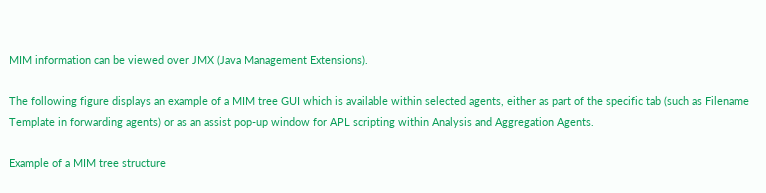MIM information can be viewed over JMX (Java Management Extensions).

The following figure displays an example of a MIM tree GUI which is available within selected agents, either as part of the specific tab (such as Filename Template in forwarding agents) or as an assist pop-up window for APL scripting within Analysis and Aggregation Agents.

Example of a MIM tree structure